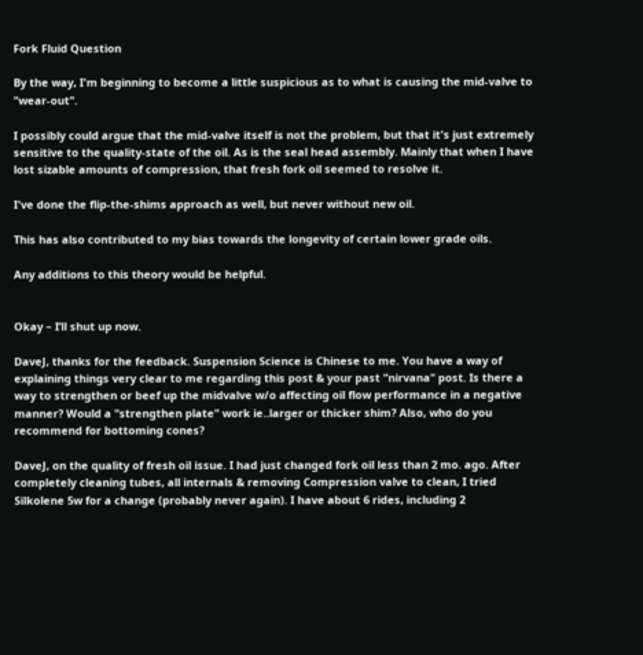Fork Fluid Question

By the way, I'm beginning to become a little suspicious as to what is causing the mid-valve to "wear-out".

I possibly could argue that the mid-valve itself is not the problem, but that it's just extremely sensitive to the quality-state of the oil. As is the seal head assembly. Mainly that when I have lost sizable amounts of compression, that fresh fork oil seemed to resolve it.

I've done the flip-the-shims approach as well, but never without new oil.

This has also contributed to my bias towards the longevity of certain lower grade oils.

Any additions to this theory would be helpful.


Okay – I’ll shut up now.

DaveJ, thanks for the feedback. Suspension Science is Chinese to me. You have a way of explaining things very clear to me regarding this post & your past "nirvana" post. Is there a way to strengthen or beef up the midvalve w/o affecting oil flow performance in a negative manner? Would a "strengthen plate" work ie..larger or thicker shim? Also, who do you recommend for bottoming cones?

DaveJ, on the quality of fresh oil issue. I had just changed fork oil less than 2 mo. ago. After completely cleaning tubes, all internals & removing Compression valve to clean, I tried Silkolene 5w for a change (probably never again). I have about 6 rides, including 2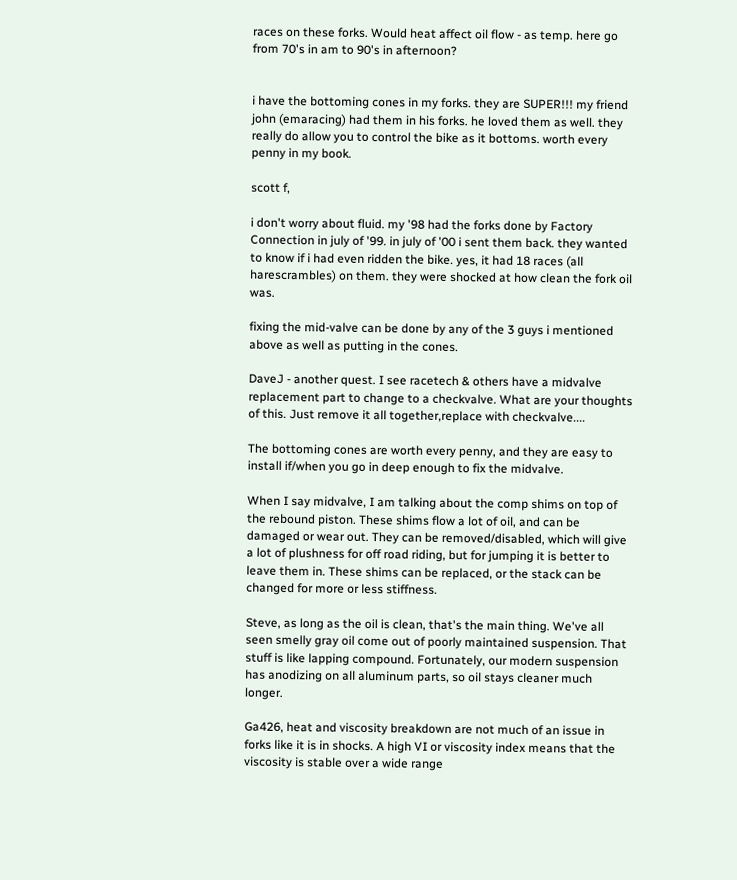races on these forks. Would heat affect oil flow - as temp. here go from 70's in am to 90's in afternoon?


i have the bottoming cones in my forks. they are SUPER!!! my friend john (emaracing) had them in his forks. he loved them as well. they really do allow you to control the bike as it bottoms. worth every penny in my book.

scott f,

i don't worry about fluid. my '98 had the forks done by Factory Connection in july of '99. in july of '00 i sent them back. they wanted to know if i had even ridden the bike. yes, it had 18 races (all harescrambles) on them. they were shocked at how clean the fork oil was.

fixing the mid-valve can be done by any of the 3 guys i mentioned above as well as putting in the cones.

DaveJ - another quest. I see racetech & others have a midvalve replacement part to change to a checkvalve. What are your thoughts of this. Just remove it all together,replace with checkvalve....

The bottoming cones are worth every penny, and they are easy to install if/when you go in deep enough to fix the midvalve.

When I say midvalve, I am talking about the comp shims on top of the rebound piston. These shims flow a lot of oil, and can be damaged or wear out. They can be removed/disabled, which will give a lot of plushness for off road riding, but for jumping it is better to leave them in. These shims can be replaced, or the stack can be changed for more or less stiffness.

Steve, as long as the oil is clean, that's the main thing. We've all seen smelly gray oil come out of poorly maintained suspension. That stuff is like lapping compound. Fortunately, our modern suspension has anodizing on all aluminum parts, so oil stays cleaner much longer.

Ga426, heat and viscosity breakdown are not much of an issue in forks like it is in shocks. A high VI or viscosity index means that the viscosity is stable over a wide range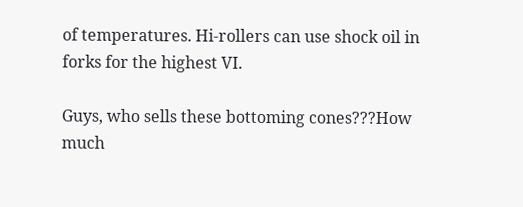of temperatures. Hi-rollers can use shock oil in forks for the highest VI.

Guys, who sells these bottoming cones???How much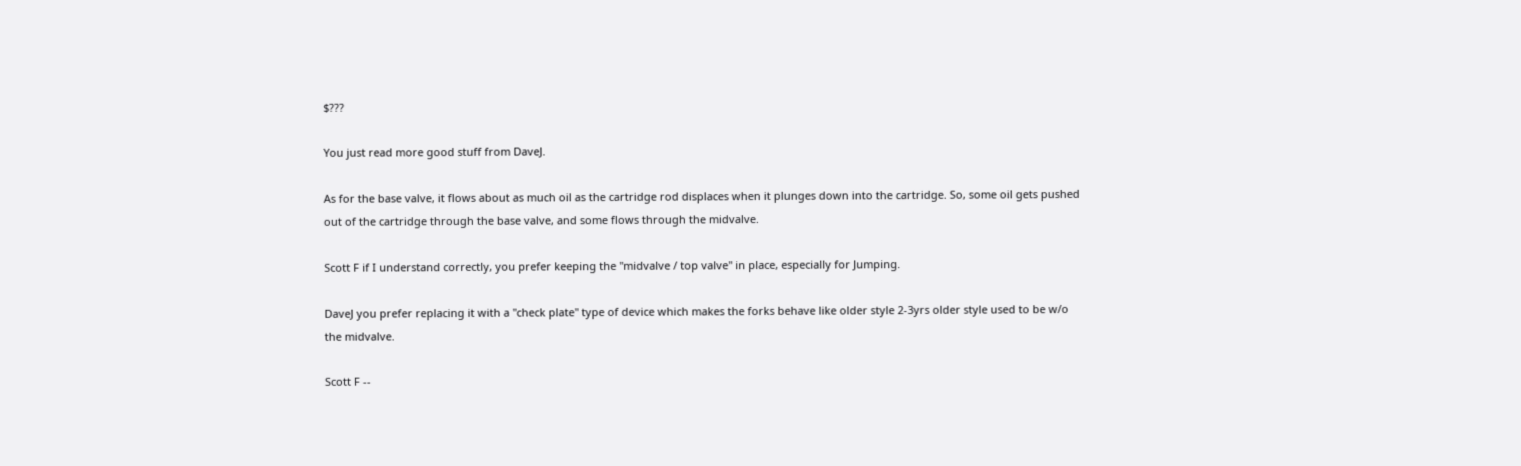$???

You just read more good stuff from DaveJ.

As for the base valve, it flows about as much oil as the cartridge rod displaces when it plunges down into the cartridge. So, some oil gets pushed out of the cartridge through the base valve, and some flows through the midvalve.

Scott F if I understand correctly, you prefer keeping the "midvalve / top valve" in place, especially for Jumping.

DaveJ you prefer replacing it with a "check plate" type of device which makes the forks behave like older style 2-3yrs older style used to be w/o the midvalve.

Scott F --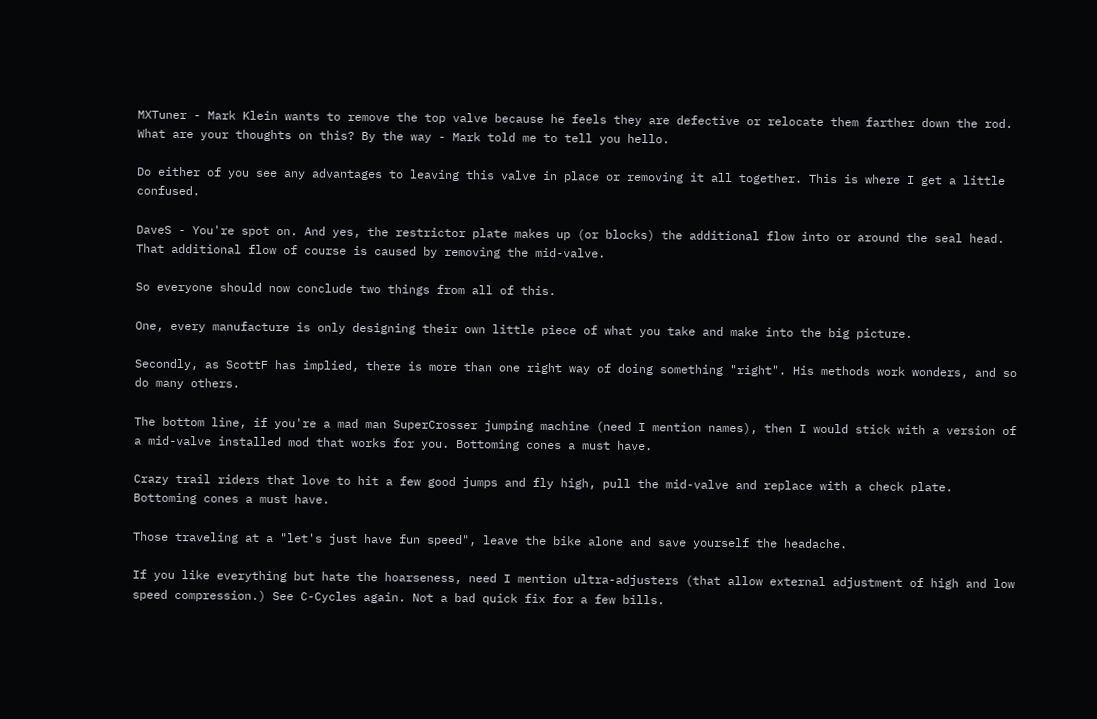MXTuner - Mark Klein wants to remove the top valve because he feels they are defective or relocate them farther down the rod. What are your thoughts on this? By the way - Mark told me to tell you hello.

Do either of you see any advantages to leaving this valve in place or removing it all together. This is where I get a little confused.

DaveS - You're spot on. And yes, the restrictor plate makes up (or blocks) the additional flow into or around the seal head. That additional flow of course is caused by removing the mid-valve.

So everyone should now conclude two things from all of this.

One, every manufacture is only designing their own little piece of what you take and make into the big picture.

Secondly, as ScottF has implied, there is more than one right way of doing something "right". His methods work wonders, and so do many others.

The bottom line, if you're a mad man SuperCrosser jumping machine (need I mention names), then I would stick with a version of a mid-valve installed mod that works for you. Bottoming cones a must have.

Crazy trail riders that love to hit a few good jumps and fly high, pull the mid-valve and replace with a check plate. Bottoming cones a must have.

Those traveling at a "let's just have fun speed", leave the bike alone and save yourself the headache.

If you like everything but hate the hoarseness, need I mention ultra-adjusters (that allow external adjustment of high and low speed compression.) See C-Cycles again. Not a bad quick fix for a few bills.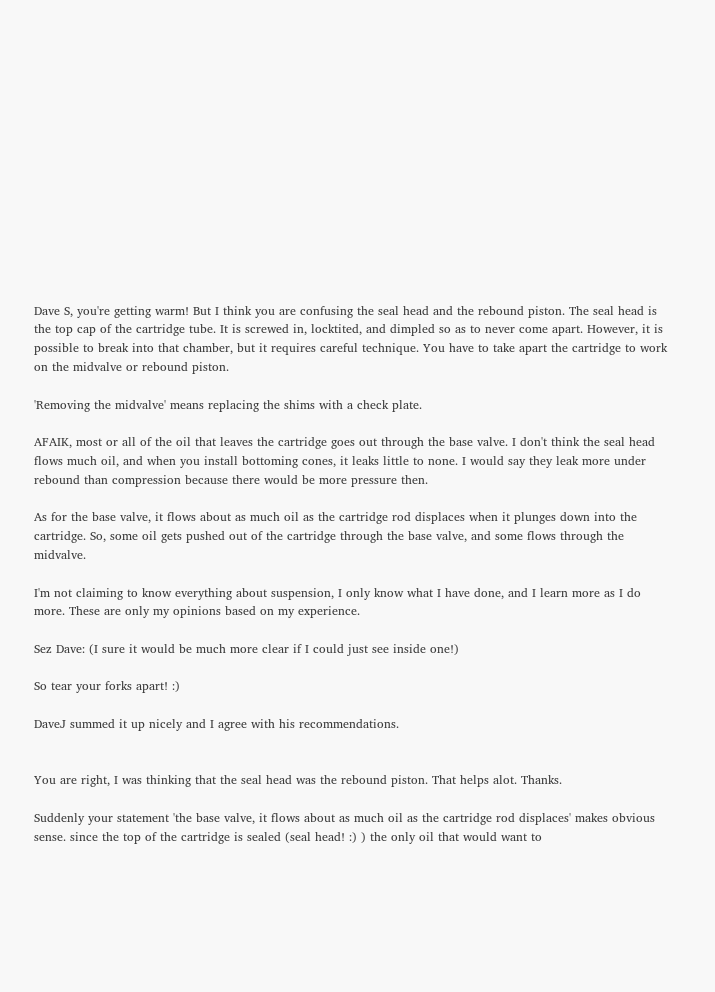Dave S, you're getting warm! But I think you are confusing the seal head and the rebound piston. The seal head is the top cap of the cartridge tube. It is screwed in, locktited, and dimpled so as to never come apart. However, it is possible to break into that chamber, but it requires careful technique. You have to take apart the cartridge to work on the midvalve or rebound piston.

'Removing the midvalve' means replacing the shims with a check plate.

AFAIK, most or all of the oil that leaves the cartridge goes out through the base valve. I don't think the seal head flows much oil, and when you install bottoming cones, it leaks little to none. I would say they leak more under rebound than compression because there would be more pressure then.

As for the base valve, it flows about as much oil as the cartridge rod displaces when it plunges down into the cartridge. So, some oil gets pushed out of the cartridge through the base valve, and some flows through the midvalve.

I'm not claiming to know everything about suspension, I only know what I have done, and I learn more as I do more. These are only my opinions based on my experience.

Sez Dave: (I sure it would be much more clear if I could just see inside one!)

So tear your forks apart! :)

DaveJ summed it up nicely and I agree with his recommendations.


You are right, I was thinking that the seal head was the rebound piston. That helps alot. Thanks.

Suddenly your statement 'the base valve, it flows about as much oil as the cartridge rod displaces' makes obvious sense. since the top of the cartridge is sealed (seal head! :) ) the only oil that would want to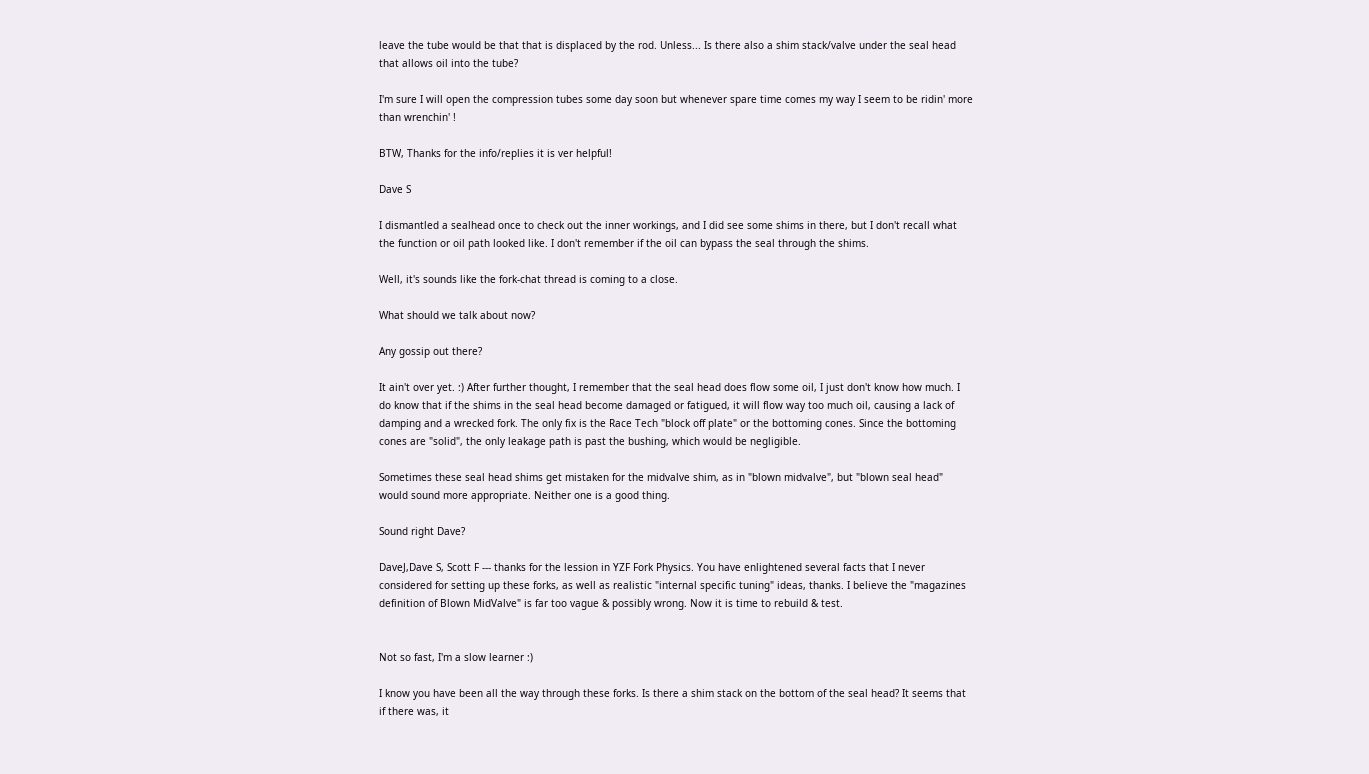leave the tube would be that that is displaced by the rod. Unless... Is there also a shim stack/valve under the seal head that allows oil into the tube?

I'm sure I will open the compression tubes some day soon but whenever spare time comes my way I seem to be ridin' more than wrenchin' !

BTW, Thanks for the info/replies it is ver helpful!

Dave S

I dismantled a sealhead once to check out the inner workings, and I did see some shims in there, but I don't recall what the function or oil path looked like. I don't remember if the oil can bypass the seal through the shims.

Well, it's sounds like the fork-chat thread is coming to a close.

What should we talk about now?

Any gossip out there?

It ain't over yet. :) After further thought, I remember that the seal head does flow some oil, I just don't know how much. I do know that if the shims in the seal head become damaged or fatigued, it will flow way too much oil, causing a lack of damping and a wrecked fork. The only fix is the Race Tech "block off plate" or the bottoming cones. Since the bottoming cones are "solid", the only leakage path is past the bushing, which would be negligible.

Sometimes these seal head shims get mistaken for the midvalve shim, as in "blown midvalve", but "blown seal head" would sound more appropriate. Neither one is a good thing.

Sound right Dave?

DaveJ,Dave S, Scott F --- thanks for the lession in YZF Fork Physics. You have enlightened several facts that I never considered for setting up these forks, as well as realistic "internal specific tuning" ideas, thanks. I believe the "magazines definition of Blown MidValve" is far too vague & possibly wrong. Now it is time to rebuild & test.


Not so fast, I'm a slow learner :)

I know you have been all the way through these forks. Is there a shim stack on the bottom of the seal head? It seems that if there was, it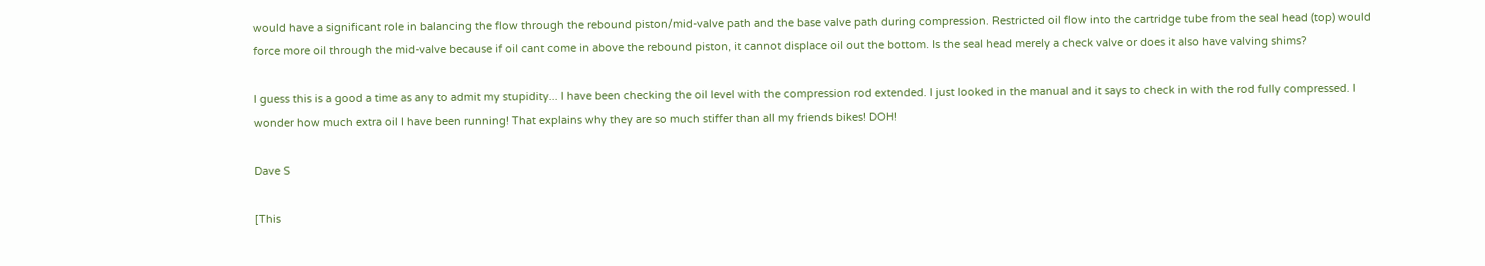would have a significant role in balancing the flow through the rebound piston/mid-valve path and the base valve path during compression. Restricted oil flow into the cartridge tube from the seal head (top) would force more oil through the mid-valve because if oil cant come in above the rebound piston, it cannot displace oil out the bottom. Is the seal head merely a check valve or does it also have valving shims?

I guess this is a good a time as any to admit my stupidity... I have been checking the oil level with the compression rod extended. I just looked in the manual and it says to check in with the rod fully compressed. I wonder how much extra oil I have been running! That explains why they are so much stiffer than all my friends bikes! DOH!

Dave S

[This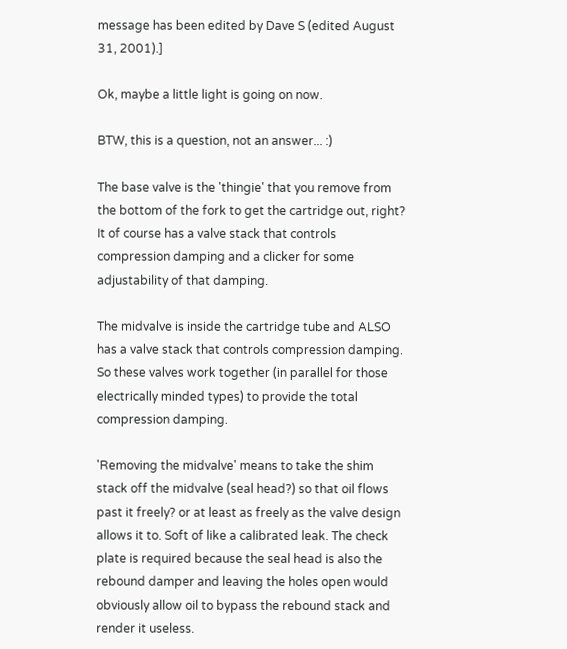message has been edited by Dave S (edited August 31, 2001).]

Ok, maybe a little light is going on now.

BTW, this is a question, not an answer... :)

The base valve is the 'thingie' that you remove from the bottom of the fork to get the cartridge out, right? It of course has a valve stack that controls compression damping and a clicker for some adjustability of that damping.

The midvalve is inside the cartridge tube and ALSO has a valve stack that controls compression damping. So these valves work together (in parallel for those electrically minded types) to provide the total compression damping.

'Removing the midvalve' means to take the shim stack off the midvalve (seal head?) so that oil flows past it freely? or at least as freely as the valve design allows it to. Soft of like a calibrated leak. The check plate is required because the seal head is also the rebound damper and leaving the holes open would obviously allow oil to bypass the rebound stack and render it useless.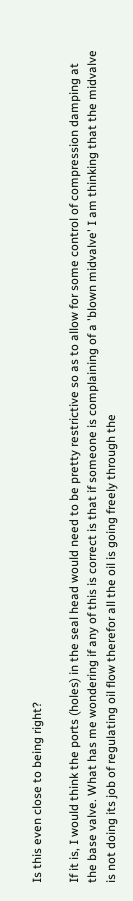Is this even close to being right?

If it is, I would think the ports (holes) in the seal head would need to be pretty restrictive so as to allow for some control of compression damping at the base valve. What has me wondering if any of this is correct is that if someone is complaining of a 'blown midvalve' I am thinking that the midvalve is not doing its job of regulating oil flow therefor all the oil is going freely through the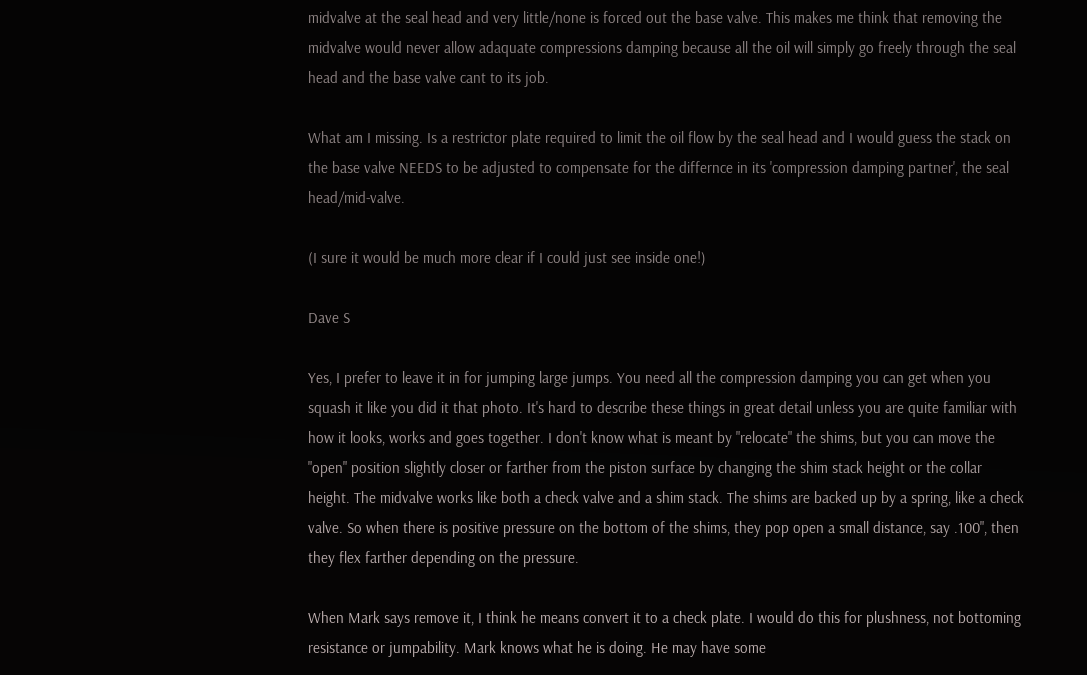midvalve at the seal head and very little/none is forced out the base valve. This makes me think that removing the midvalve would never allow adaquate compressions damping because all the oil will simply go freely through the seal head and the base valve cant to its job.

What am I missing. Is a restrictor plate required to limit the oil flow by the seal head and I would guess the stack on the base valve NEEDS to be adjusted to compensate for the differnce in its 'compression damping partner', the seal head/mid-valve.

(I sure it would be much more clear if I could just see inside one!)

Dave S

Yes, I prefer to leave it in for jumping large jumps. You need all the compression damping you can get when you squash it like you did it that photo. It's hard to describe these things in great detail unless you are quite familiar with how it looks, works and goes together. I don't know what is meant by "relocate" the shims, but you can move the "open" position slightly closer or farther from the piston surface by changing the shim stack height or the collar height. The midvalve works like both a check valve and a shim stack. The shims are backed up by a spring, like a check valve. So when there is positive pressure on the bottom of the shims, they pop open a small distance, say .100", then they flex farther depending on the pressure.

When Mark says remove it, I think he means convert it to a check plate. I would do this for plushness, not bottoming resistance or jumpability. Mark knows what he is doing. He may have some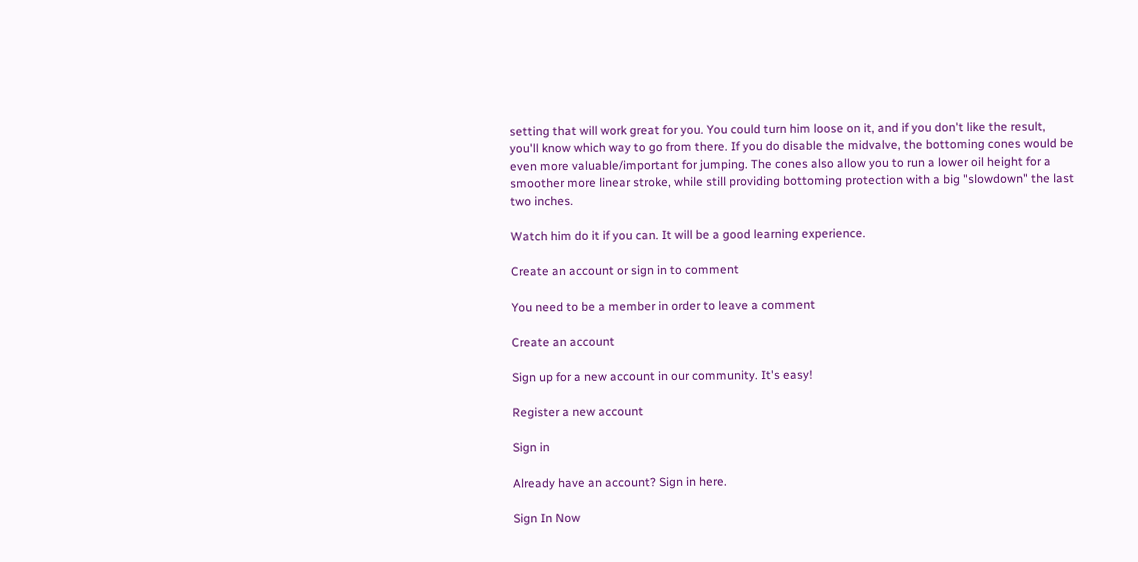setting that will work great for you. You could turn him loose on it, and if you don't like the result, you'll know which way to go from there. If you do disable the midvalve, the bottoming cones would be even more valuable/important for jumping. The cones also allow you to run a lower oil height for a smoother more linear stroke, while still providing bottoming protection with a big "slowdown" the last two inches.

Watch him do it if you can. It will be a good learning experience.

Create an account or sign in to comment

You need to be a member in order to leave a comment

Create an account

Sign up for a new account in our community. It's easy!

Register a new account

Sign in

Already have an account? Sign in here.

Sign In Now